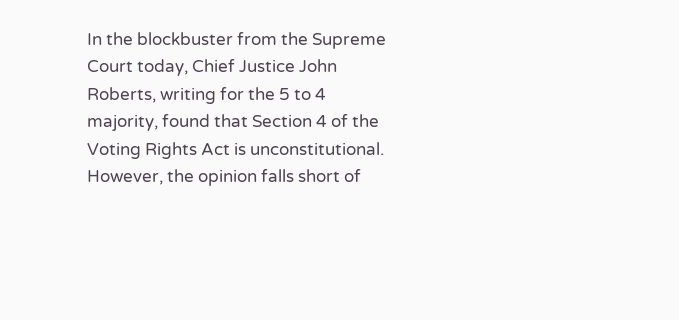In the blockbuster from the Supreme Court today, Chief Justice John Roberts, writing for the 5 to 4 majority, found that Section 4 of the Voting Rights Act is unconstitutional. However, the opinion falls short of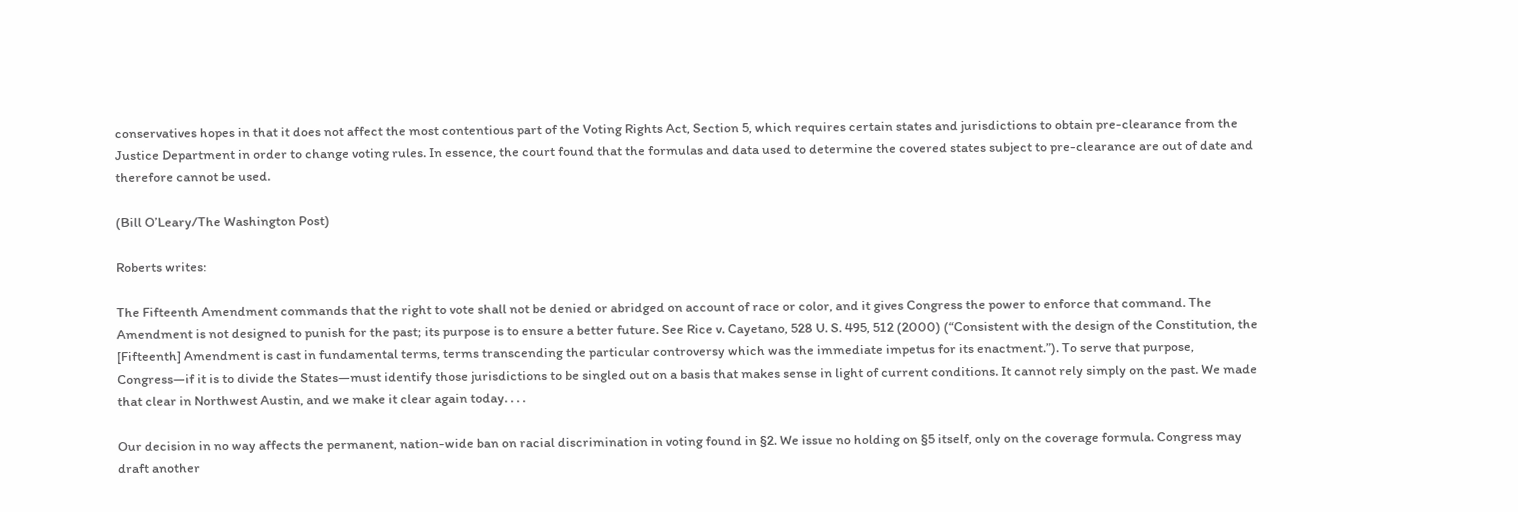conservatives hopes in that it does not affect the most contentious part of the Voting Rights Act, Section 5, which requires certain states and jurisdictions to obtain pre-clearance from the Justice Department in order to change voting rules. In essence, the court found that the formulas and data used to determine the covered states subject to pre-clearance are out of date and therefore cannot be used.

(Bill O’Leary/The Washington Post)

Roberts writes:

The Fifteenth Amendment commands that the right to vote shall not be denied or abridged on account of race or color, and it gives Congress the power to enforce that command. The Amendment is not designed to punish for the past; its purpose is to ensure a better future. See Rice v. Cayetano, 528 U. S. 495, 512 (2000) (“Consistent with the design of the Constitution, the [Fifteenth] Amendment is cast in fundamental terms, terms transcending the particular controversy which was the immediate impetus for its enactment.”). To serve that purpose, Congress—if it is to divide the States—must identify those jurisdictions to be singled out on a basis that makes sense in light of current conditions. It cannot rely simply on the past. We made that clear in Northwest Austin, and we make it clear again today. . . .

Our decision in no way affects the permanent, nation-wide ban on racial discrimination in voting found in §2. We issue no holding on §5 itself, only on the coverage formula. Congress may draft another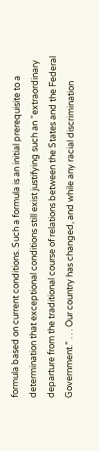formula based on current conditions. Such a formula is an initial prerequisite to a determination that exceptional conditions still exist justifying such an “extraordinary departure from the traditional course of relations between the States and the Federal Government.” . . . Our country has changed, and while any racial discrimination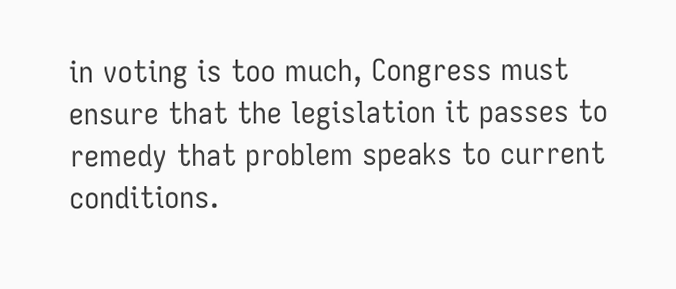in voting is too much, Congress must ensure that the legislation it passes to remedy that problem speaks to current conditions.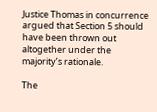Justice Thomas in concurrence argued that Section 5 should have been thrown out altogether under the majority’s rationale.

The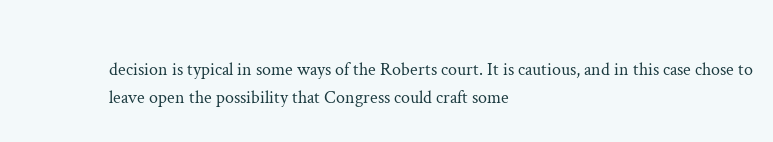decision is typical in some ways of the Roberts court. It is cautious, and in this case chose to leave open the possibility that Congress could craft some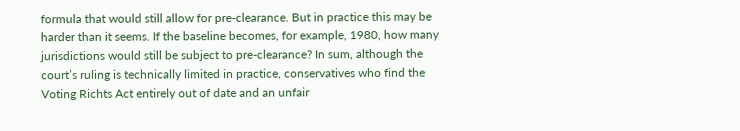formula that would still allow for pre-clearance. But in practice this may be harder than it seems. If the baseline becomes, for example, 1980, how many jurisdictions would still be subject to pre-clearance? In sum, although the court’s ruling is technically limited in practice, conservatives who find the Voting Richts Act entirely out of date and an unfair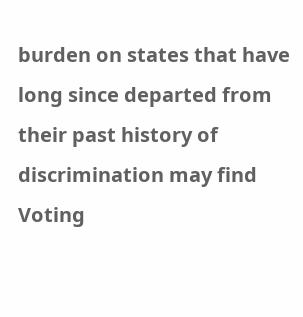burden on states that have long since departed from their past history of discrimination may find Voting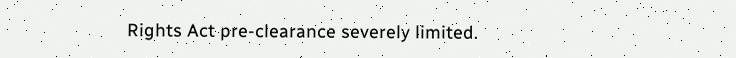Rights Act pre-clearance severely limited.